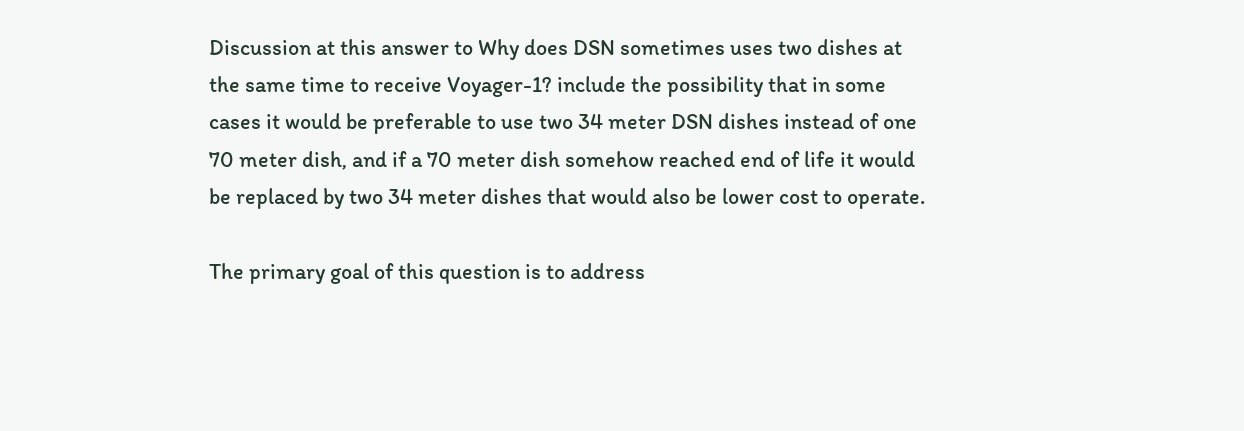Discussion at this answer to Why does DSN sometimes uses two dishes at the same time to receive Voyager-1? include the possibility that in some cases it would be preferable to use two 34 meter DSN dishes instead of one 70 meter dish, and if a 70 meter dish somehow reached end of life it would be replaced by two 34 meter dishes that would also be lower cost to operate.

The primary goal of this question is to address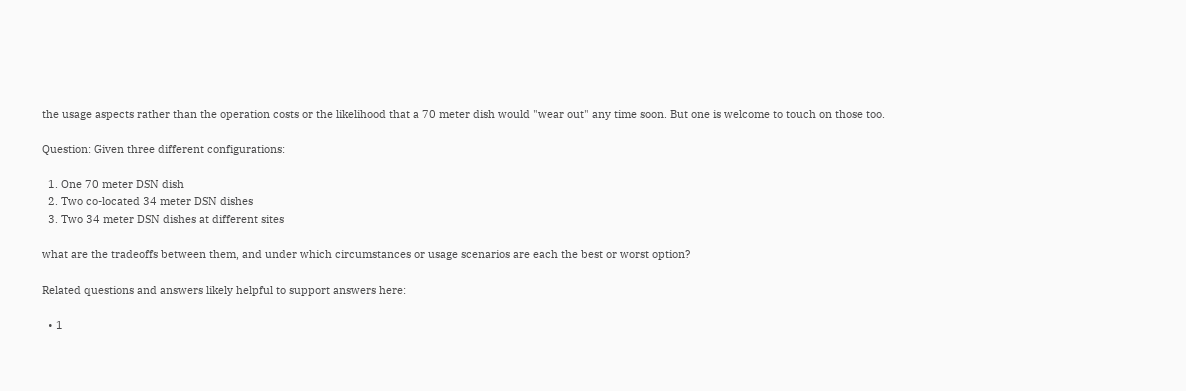the usage aspects rather than the operation costs or the likelihood that a 70 meter dish would "wear out" any time soon. But one is welcome to touch on those too.

Question: Given three different configurations:

  1. One 70 meter DSN dish
  2. Two co-located 34 meter DSN dishes
  3. Two 34 meter DSN dishes at different sites

what are the tradeoffs between them, and under which circumstances or usage scenarios are each the best or worst option?

Related questions and answers likely helpful to support answers here:

  • 1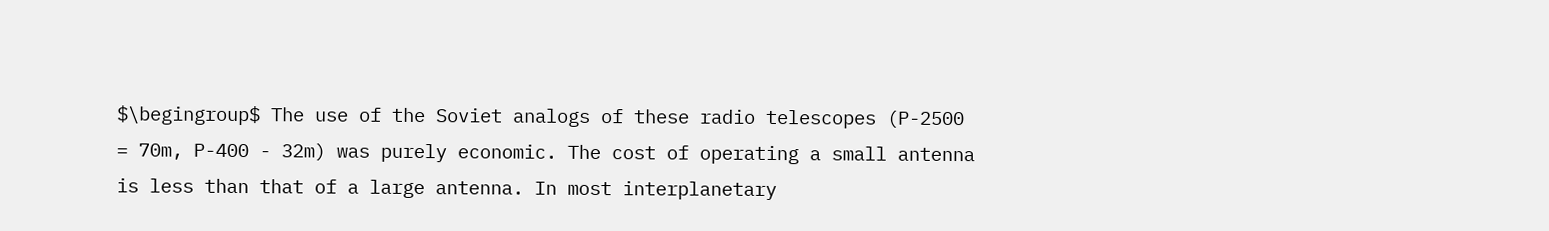$\begingroup$ The use of the Soviet analogs of these radio telescopes (P-2500 = 70m, P-400 - 32m) was purely economic. The cost of operating a small antenna is less than that of a large antenna. In most interplanetary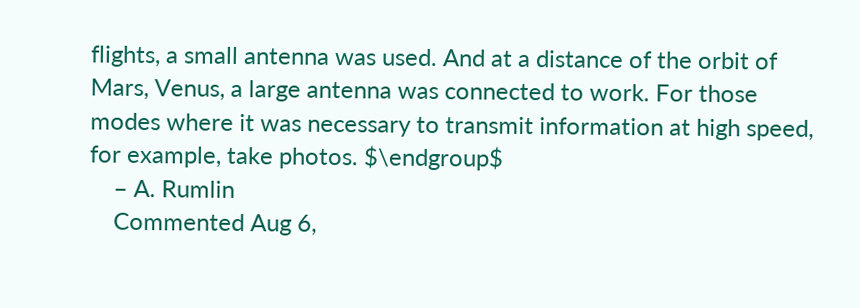flights, a small antenna was used. And at a distance of the orbit of Mars, Venus, a large antenna was connected to work. For those modes where it was necessary to transmit information at high speed, for example, take photos. $\endgroup$
    – A. Rumlin
    Commented Aug 6,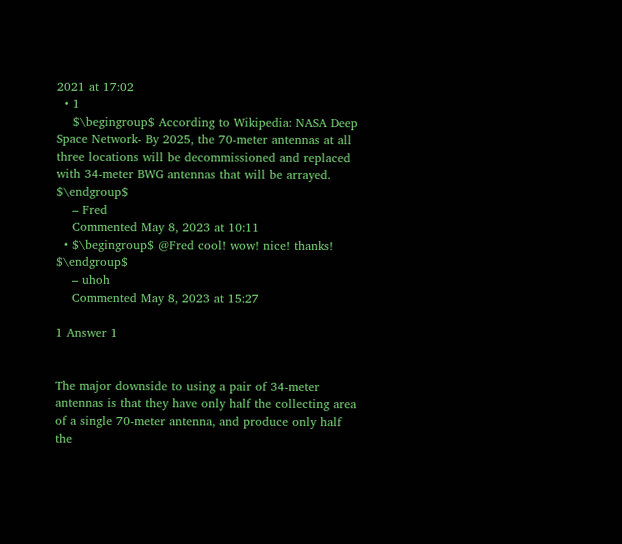2021 at 17:02
  • 1
    $\begingroup$ According to Wikipedia: NASA Deep Space Network- By 2025, the 70-meter antennas at all three locations will be decommissioned and replaced with 34-meter BWG antennas that will be arrayed. $\endgroup$
    – Fred
    Commented May 8, 2023 at 10:11
  • $\begingroup$ @Fred cool! wow! nice! thanks! $\endgroup$
    – uhoh
    Commented May 8, 2023 at 15:27

1 Answer 1


The major downside to using a pair of 34-meter antennas is that they have only half the collecting area of a single 70-meter antenna, and produce only half the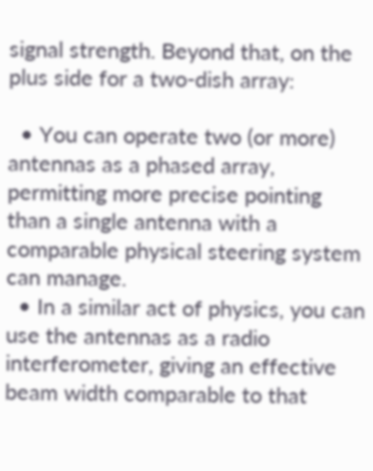signal strength. Beyond that, on the plus side for a two-dish array:

  • You can operate two (or more) antennas as a phased array, permitting more precise pointing than a single antenna with a comparable physical steering system can manage.
  • In a similar act of physics, you can use the antennas as a radio interferometer, giving an effective beam width comparable to that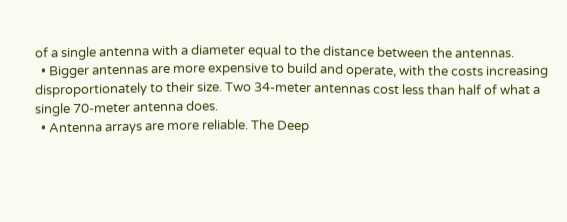of a single antenna with a diameter equal to the distance between the antennas.
  • Bigger antennas are more expensive to build and operate, with the costs increasing disproportionately to their size. Two 34-meter antennas cost less than half of what a single 70-meter antenna does.
  • Antenna arrays are more reliable. The Deep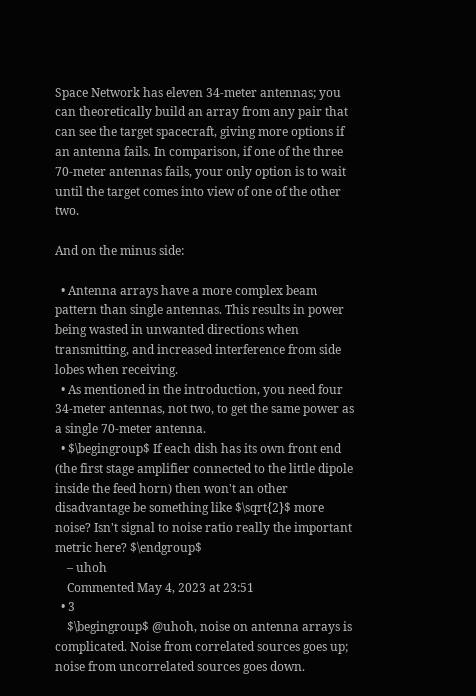Space Network has eleven 34-meter antennas; you can theoretically build an array from any pair that can see the target spacecraft, giving more options if an antenna fails. In comparison, if one of the three 70-meter antennas fails, your only option is to wait until the target comes into view of one of the other two.

And on the minus side:

  • Antenna arrays have a more complex beam pattern than single antennas. This results in power being wasted in unwanted directions when transmitting, and increased interference from side lobes when receiving.
  • As mentioned in the introduction, you need four 34-meter antennas, not two, to get the same power as a single 70-meter antenna.
  • $\begingroup$ If each dish has its own front end (the first stage amplifier connected to the little dipole inside the feed horn) then won't an other disadvantage be something like $\sqrt{2}$ more noise? Isn't signal to noise ratio really the important metric here? $\endgroup$
    – uhoh
    Commented May 4, 2023 at 23:51
  • 3
    $\begingroup$ @uhoh, noise on antenna arrays is complicated. Noise from correlated sources goes up; noise from uncorrelated sources goes down.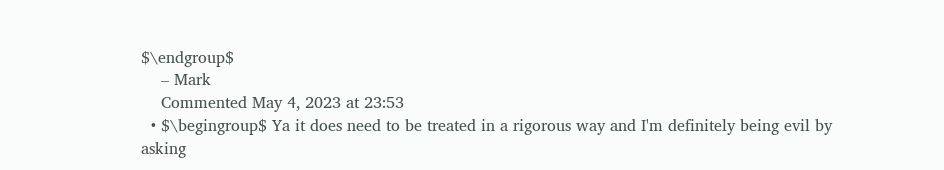$\endgroup$
    – Mark
    Commented May 4, 2023 at 23:53
  • $\begingroup$ Ya it does need to be treated in a rigorous way and I'm definitely being evil by asking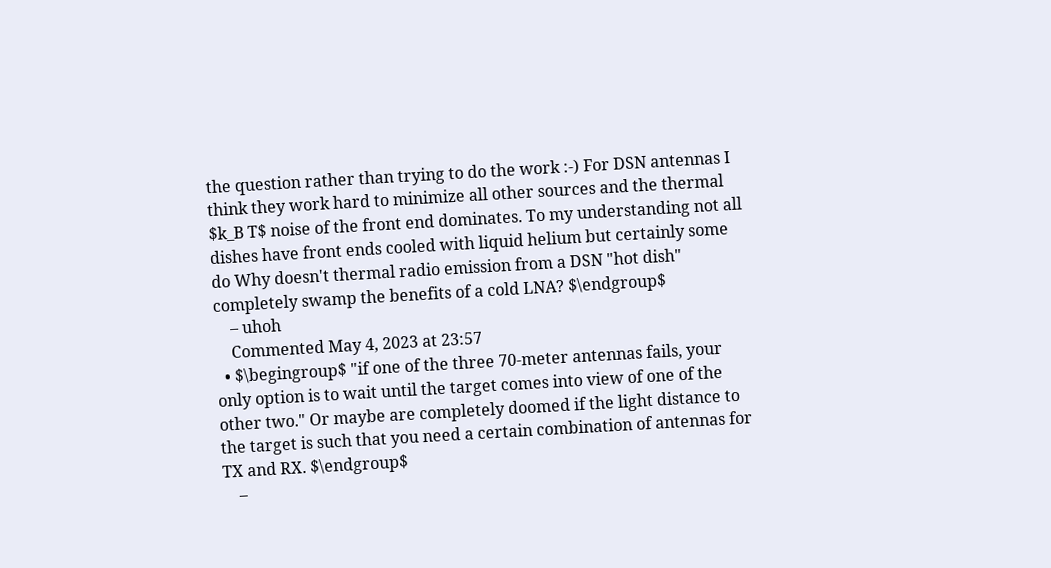the question rather than trying to do the work :-) For DSN antennas I think they work hard to minimize all other sources and the thermal $k_B T$ noise of the front end dominates. To my understanding not all dishes have front ends cooled with liquid helium but certainly some do Why doesn't thermal radio emission from a DSN "hot dish" completely swamp the benefits of a cold LNA? $\endgroup$
    – uhoh
    Commented May 4, 2023 at 23:57
  • $\begingroup$ "if one of the three 70-meter antennas fails, your only option is to wait until the target comes into view of one of the other two." Or maybe are completely doomed if the light distance to the target is such that you need a certain combination of antennas for TX and RX. $\endgroup$
    –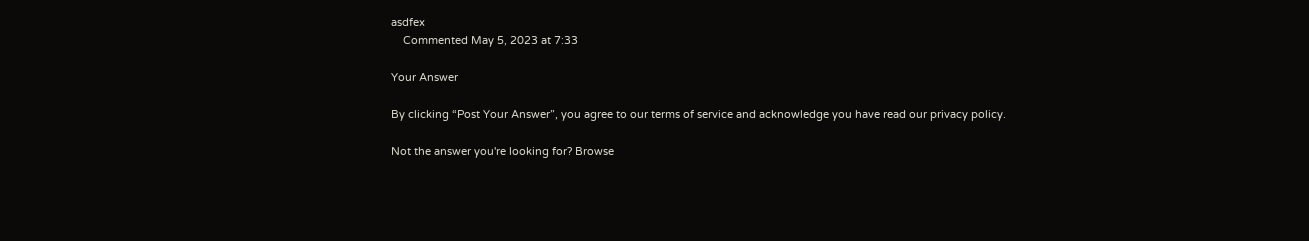asdfex
    Commented May 5, 2023 at 7:33

Your Answer

By clicking “Post Your Answer”, you agree to our terms of service and acknowledge you have read our privacy policy.

Not the answer you're looking for? Browse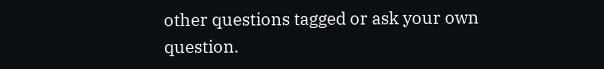other questions tagged or ask your own question.